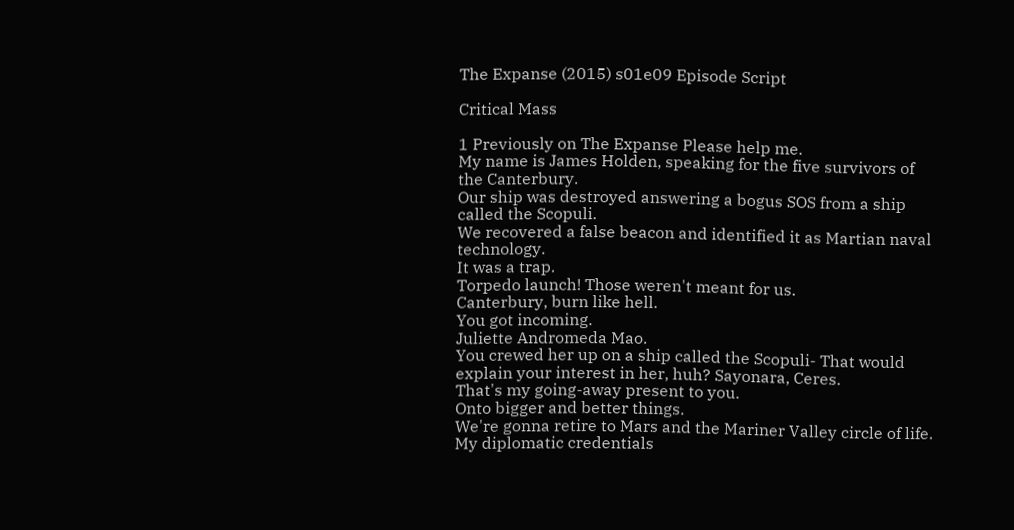The Expanse (2015) s01e09 Episode Script

Critical Mass

1 Previously on The Expanse Please help me.
My name is James Holden, speaking for the five survivors of the Canterbury.
Our ship was destroyed answering a bogus SOS from a ship called the Scopuli.
We recovered a false beacon and identified it as Martian naval technology.
It was a trap.
Torpedo launch! Those weren't meant for us.
Canterbury, burn like hell.
You got incoming.
Juliette Andromeda Mao.
You crewed her up on a ship called the Scopuli- That would explain your interest in her, huh? Sayonara, Ceres.
That's my going-away present to you.
Onto bigger and better things.
We're gonna retire to Mars and the Mariner Valley circle of life.
My diplomatic credentials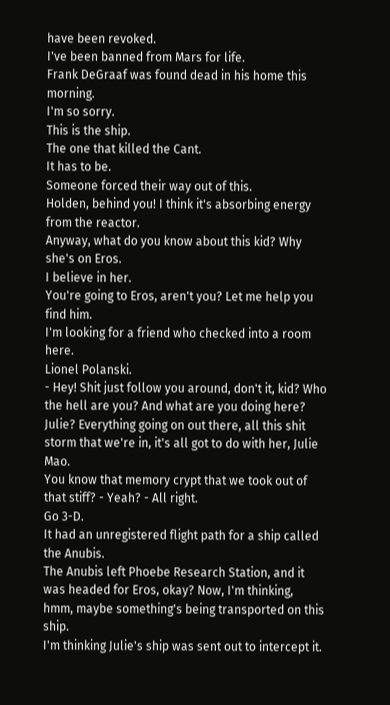have been revoked.
I've been banned from Mars for life.
Frank DeGraaf was found dead in his home this morning.
I'm so sorry.
This is the ship.
The one that killed the Cant.
It has to be.
Someone forced their way out of this.
Holden, behind you! I think it's absorbing energy from the reactor.
Anyway, what do you know about this kid? Why she's on Eros.
I believe in her.
You're going to Eros, aren't you? Let me help you find him.
I'm looking for a friend who checked into a room here.
Lionel Polanski.
- Hey! Shit just follow you around, don't it, kid? Who the hell are you? And what are you doing here? Julie? Everything going on out there, all this shit storm that we're in, it's all got to do with her, Julie Mao.
You know that memory crypt that we took out of that stiff? - Yeah? - All right.
Go 3-D.
It had an unregistered flight path for a ship called the Anubis.
The Anubis left Phoebe Research Station, and it was headed for Eros, okay? Now, I'm thinking, hmm, maybe something's being transported on this ship.
I'm thinking Julie's ship was sent out to intercept it.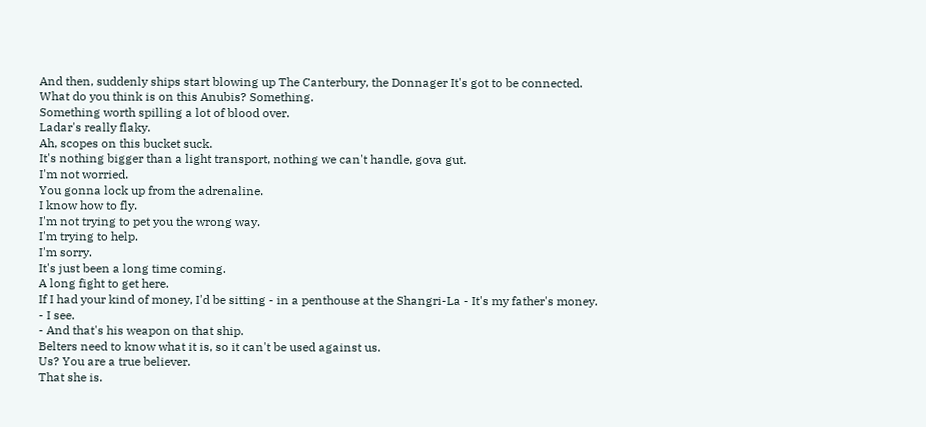And then, suddenly ships start blowing up The Canterbury, the Donnager It's got to be connected.
What do you think is on this Anubis? Something.
Something worth spilling a lot of blood over.
Ladar's really flaky.
Ah, scopes on this bucket suck.
It's nothing bigger than a light transport, nothing we can't handle, gova gut.
I'm not worried.
You gonna lock up from the adrenaline.
I know how to fly.
I'm not trying to pet you the wrong way.
I'm trying to help.
I'm sorry.
It's just been a long time coming.
A long fight to get here.
If I had your kind of money, I'd be sitting - in a penthouse at the Shangri-La - It's my father's money.
- I see.
- And that's his weapon on that ship.
Belters need to know what it is, so it can't be used against us.
Us? You are a true believer.
That she is.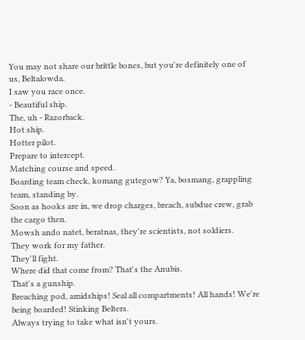You may not share our brittle bones, but you're definitely one of us, Beltalowda.
I saw you race once.
- Beautiful ship.
The, uh - Razorback.
Hot ship.
Hotter pilot.
Prepare to intercept.
Matching course and speed.
Boarding team check, komang gutegow? Ya, bosmang, grappling team, standing by.
Soon as hooks are in, we drop charges, breach, subdue crew, grab the cargo then.
Mowsh ando natet, beratnas, they're scientists, not soldiers.
They work for my father.
They'll fight.
Where did that come from? That's the Anubis.
That's a gunship.
Breaching pod, amidships! Seal all compartments! All hands! We're being boarded! Stinking Belters.
Always trying to take what isn't yours.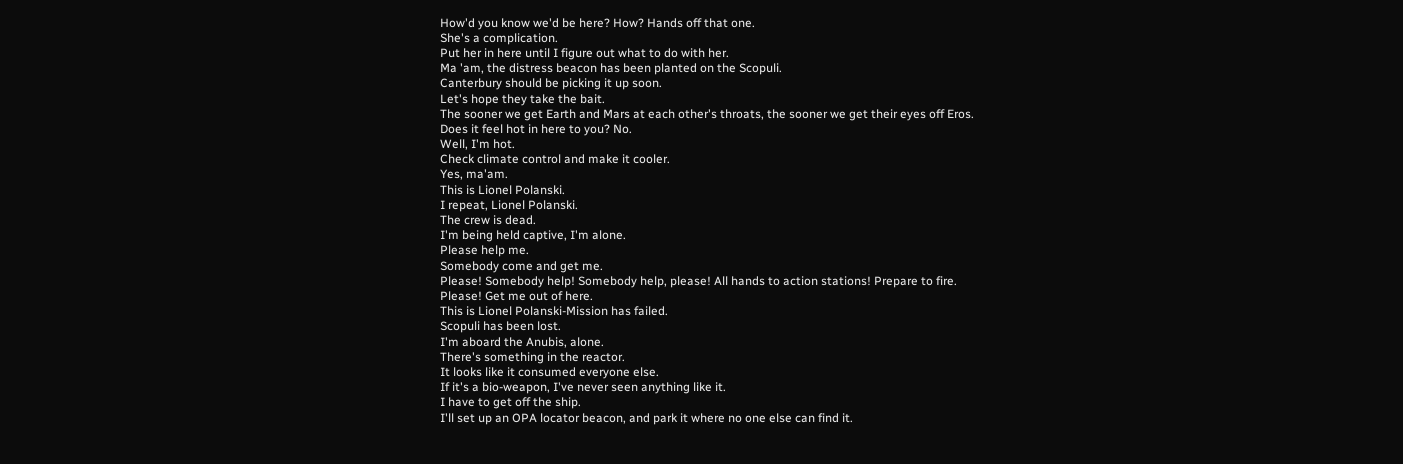How'd you know we'd be here? How? Hands off that one.
She's a complication.
Put her in here until I figure out what to do with her.
Ma 'am, the distress beacon has been planted on the Scopuli.
Canterbury should be picking it up soon.
Let's hope they take the bait.
The sooner we get Earth and Mars at each other's throats, the sooner we get their eyes off Eros.
Does it feel hot in here to you? No.
Well, I'm hot.
Check climate control and make it cooler.
Yes, ma'am.
This is Lionel Polanski.
I repeat, Lionel Polanski.
The crew is dead.
I'm being held captive, I'm alone.
Please help me.
Somebody come and get me.
Please! Somebody help! Somebody help, please! All hands to action stations! Prepare to fire.
Please! Get me out of here.
This is Lionel Polanski-Mission has failed.
Scopuli has been lost.
I'm aboard the Anubis, alone.
There's something in the reactor.
It looks like it consumed everyone else.
If it's a bio-weapon, I've never seen anything like it.
I have to get off the ship.
I'll set up an OPA locator beacon, and park it where no one else can find it.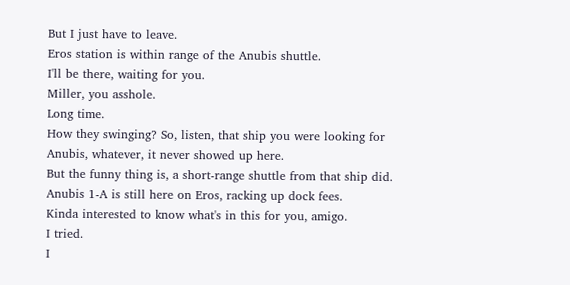But I just have to leave.
Eros station is within range of the Anubis shuttle.
I'll be there, waiting for you.
Miller, you asshole.
Long time.
How they swinging? So, listen, that ship you were looking for Anubis, whatever, it never showed up here.
But the funny thing is, a short-range shuttle from that ship did.
Anubis 1-A is still here on Eros, racking up dock fees.
Kinda interested to know what's in this for you, amigo.
I tried.
I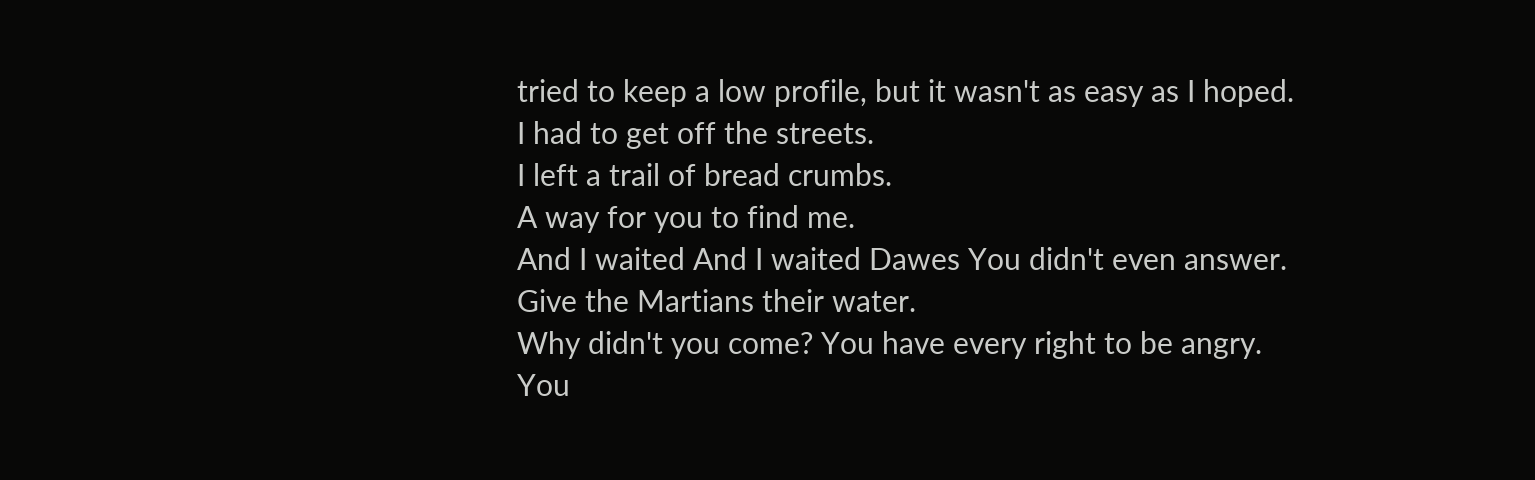tried to keep a low profile, but it wasn't as easy as I hoped.
I had to get off the streets.
I left a trail of bread crumbs.
A way for you to find me.
And I waited And I waited Dawes You didn't even answer.
Give the Martians their water.
Why didn't you come? You have every right to be angry.
You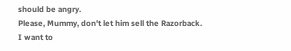should be angry.
Please, Mummy, don't let him sell the Razorback.
I want to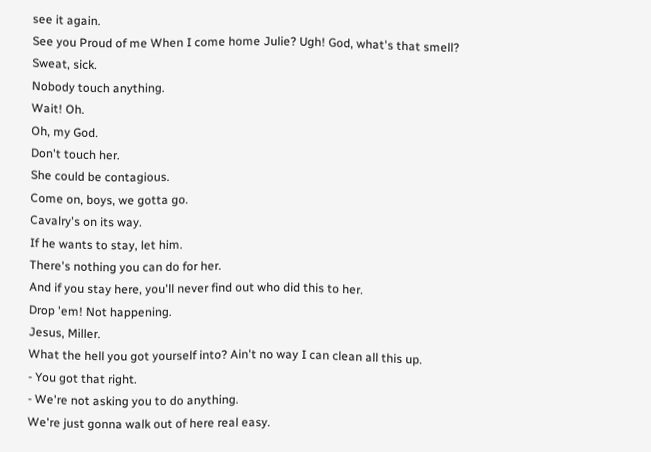see it again.
See you Proud of me When I come home Julie? Ugh! God, what's that smell? Sweat, sick.
Nobody touch anything.
Wait! Oh.
Oh, my God.
Don't touch her.
She could be contagious.
Come on, boys, we gotta go.
Cavalry's on its way.
If he wants to stay, let him.
There's nothing you can do for her.
And if you stay here, you'll never find out who did this to her.
Drop 'em! Not happening.
Jesus, Miller.
What the hell you got yourself into? Ain't no way I can clean all this up.
- You got that right.
- We're not asking you to do anything.
We're just gonna walk out of here real easy.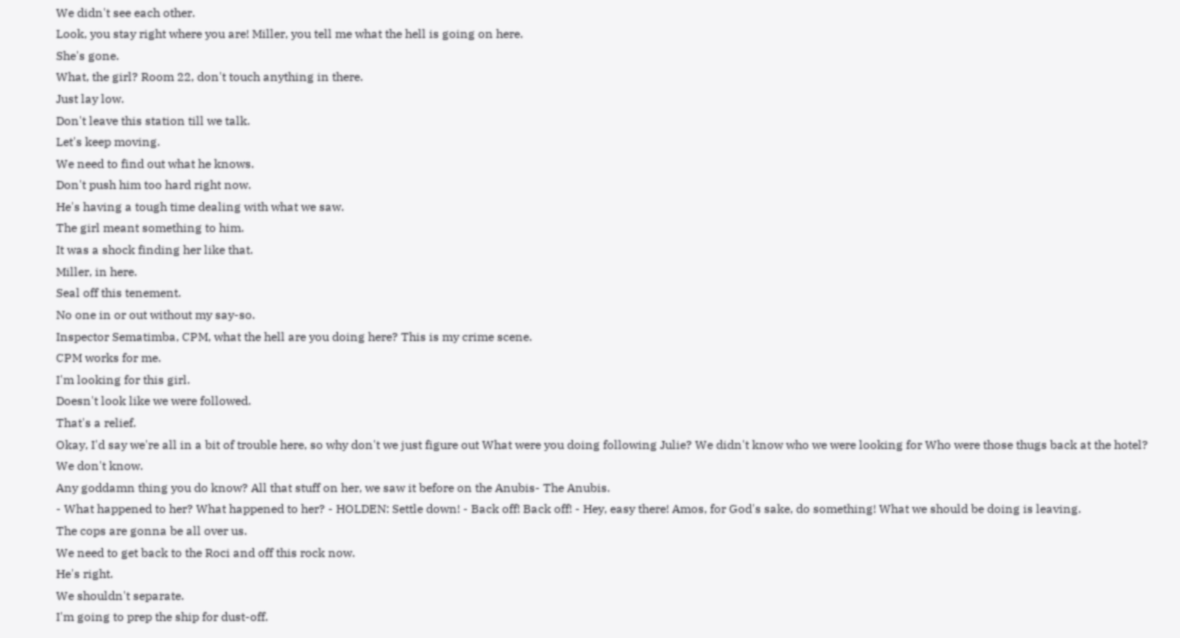We didn't see each other.
Look, you stay right where you are! Miller, you tell me what the hell is going on here.
She's gone.
What, the girl? Room 22, don't touch anything in there.
Just lay low.
Don't leave this station till we talk.
Let's keep moving.
We need to find out what he knows.
Don't push him too hard right now.
He's having a tough time dealing with what we saw.
The girl meant something to him.
It was a shock finding her like that.
Miller, in here.
Seal off this tenement.
No one in or out without my say-so.
Inspector Sematimba, CPM, what the hell are you doing here? This is my crime scene.
CPM works for me.
I'm looking for this girl.
Doesn't look like we were followed.
That's a relief.
Okay, I'd say we're all in a bit of trouble here, so why don't we just figure out What were you doing following Julie? We didn't know who we were looking for Who were those thugs back at the hotel? We don't know.
Any goddamn thing you do know? All that stuff on her, we saw it before on the Anubis- The Anubis.
- What happened to her? What happened to her? - HOLDEN: Settle down! - Back off! Back off! - Hey, easy there! Amos, for God's sake, do something! What we should be doing is leaving.
The cops are gonna be all over us.
We need to get back to the Roci and off this rock now.
He's right.
We shouldn't separate.
I'm going to prep the ship for dust-off.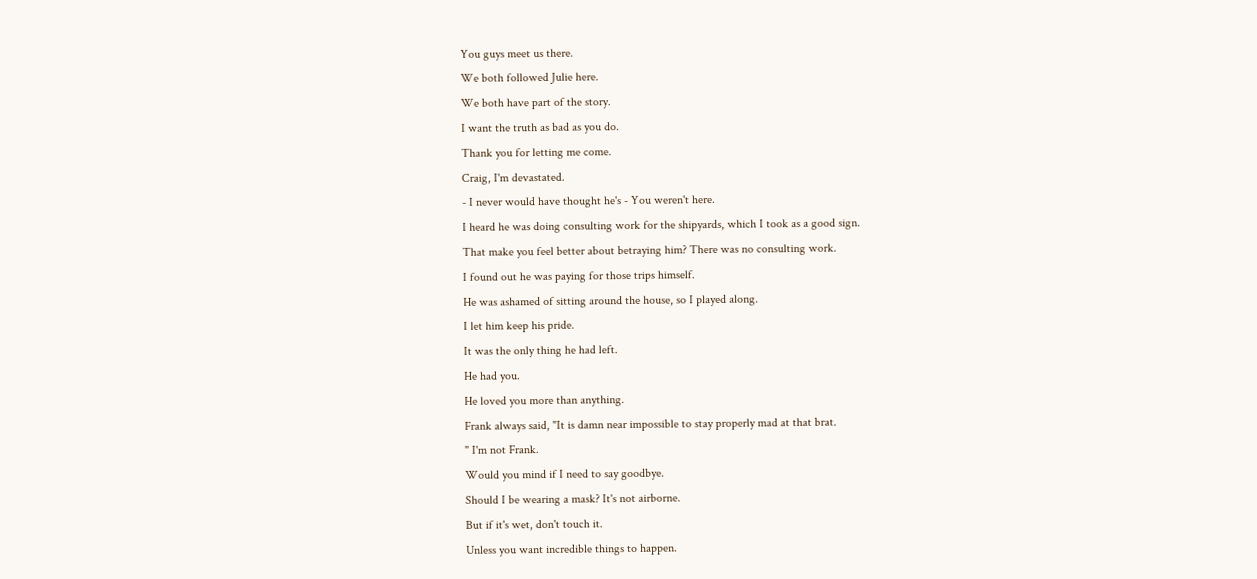You guys meet us there.
We both followed Julie here.
We both have part of the story.
I want the truth as bad as you do.
Thank you for letting me come.
Craig, I'm devastated.
- I never would have thought he's - You weren't here.
I heard he was doing consulting work for the shipyards, which I took as a good sign.
That make you feel better about betraying him? There was no consulting work.
I found out he was paying for those trips himself.
He was ashamed of sitting around the house, so I played along.
I let him keep his pride.
It was the only thing he had left.
He had you.
He loved you more than anything.
Frank always said, "It is damn near impossible to stay properly mad at that brat.
" I'm not Frank.
Would you mind if I need to say goodbye.
Should I be wearing a mask? It's not airborne.
But if it's wet, don't touch it.
Unless you want incredible things to happen.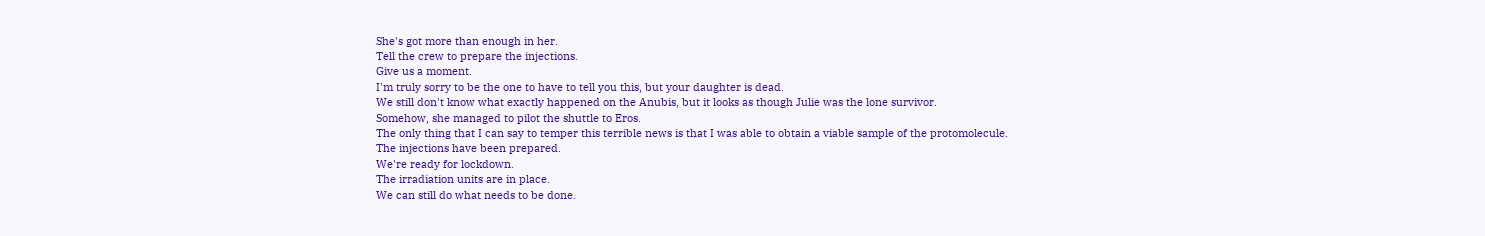She's got more than enough in her.
Tell the crew to prepare the injections.
Give us a moment.
I'm truly sorry to be the one to have to tell you this, but your daughter is dead.
We still don't know what exactly happened on the Anubis, but it looks as though Julie was the lone survivor.
Somehow, she managed to pilot the shuttle to Eros.
The only thing that I can say to temper this terrible news is that I was able to obtain a viable sample of the protomolecule.
The injections have been prepared.
We're ready for lockdown.
The irradiation units are in place.
We can still do what needs to be done.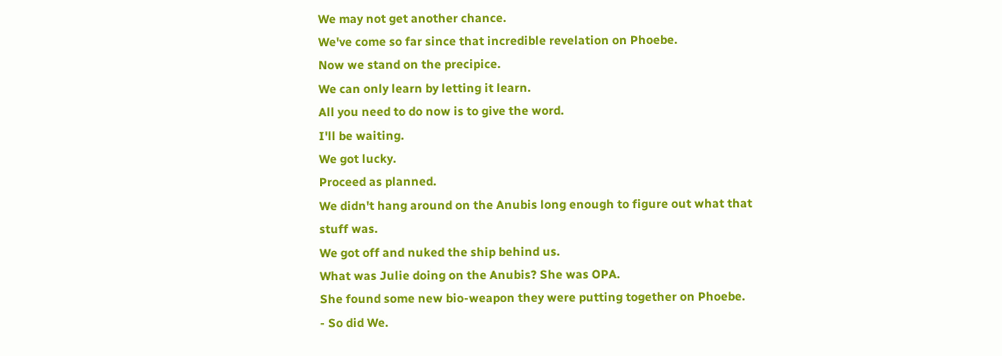We may not get another chance.
We've come so far since that incredible revelation on Phoebe.
Now we stand on the precipice.
We can only learn by letting it learn.
All you need to do now is to give the word.
I'll be waiting.
We got lucky.
Proceed as planned.
We didn't hang around on the Anubis long enough to figure out what that stuff was.
We got off and nuked the ship behind us.
What was Julie doing on the Anubis? She was OPA.
She found some new bio-weapon they were putting together on Phoebe.
- So did We.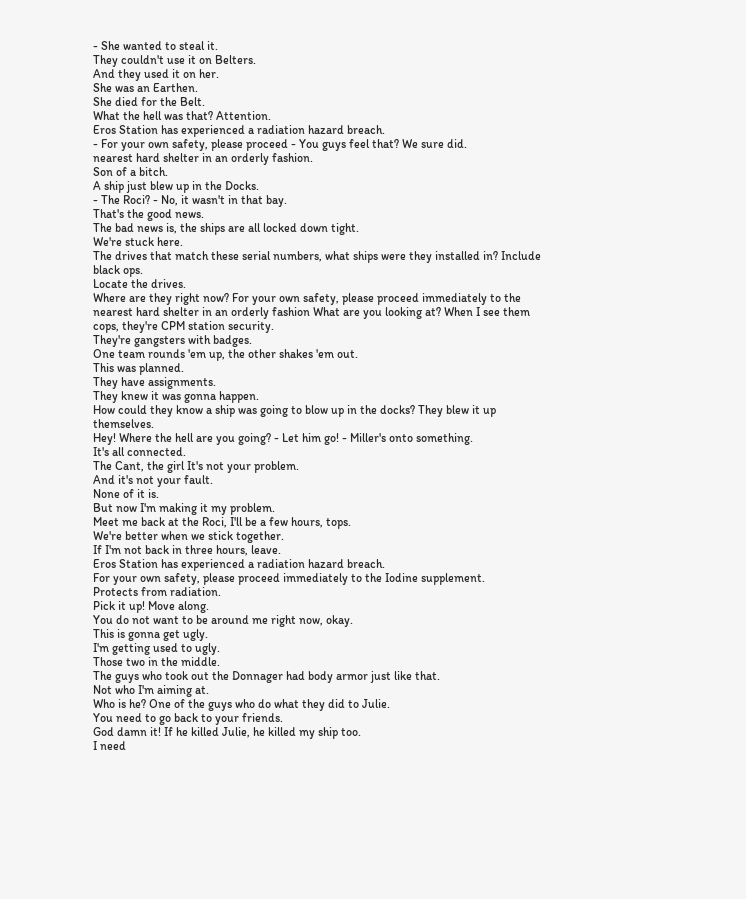- She wanted to steal it.
They couldn't use it on Belters.
And they used it on her.
She was an Earthen.
She died for the Belt.
What the hell was that? Attention.
Eros Station has experienced a radiation hazard breach.
- For your own safety, please proceed - You guys feel that? We sure did.
nearest hard shelter in an orderly fashion.
Son of a bitch.
A ship just blew up in the Docks.
- The Roci? - No, it wasn't in that bay.
That's the good news.
The bad news is, the ships are all locked down tight.
We're stuck here.
The drives that match these serial numbers, what ships were they installed in? Include black ops.
Locate the drives.
Where are they right now? For your own safety, please proceed immediately to the nearest hard shelter in an orderly fashion What are you looking at? When I see them cops, they're CPM station security.
They're gangsters with badges.
One team rounds 'em up, the other shakes 'em out.
This was planned.
They have assignments.
They knew it was gonna happen.
How could they know a ship was going to blow up in the docks? They blew it up themselves.
Hey! Where the hell are you going? - Let him go! - Miller's onto something.
It's all connected.
The Cant, the girl It's not your problem.
And it's not your fault.
None of it is.
But now I'm making it my problem.
Meet me back at the Roci, I'll be a few hours, tops.
We're better when we stick together.
If I'm not back in three hours, leave.
Eros Station has experienced a radiation hazard breach.
For your own safety, please proceed immediately to the Iodine supplement.
Protects from radiation.
Pick it up! Move along.
You do not want to be around me right now, okay.
This is gonna get ugly.
I'm getting used to ugly.
Those two in the middle.
The guys who took out the Donnager had body armor just like that.
Not who I'm aiming at.
Who is he? One of the guys who do what they did to Julie.
You need to go back to your friends.
God damn it! If he killed Julie, he killed my ship too.
I need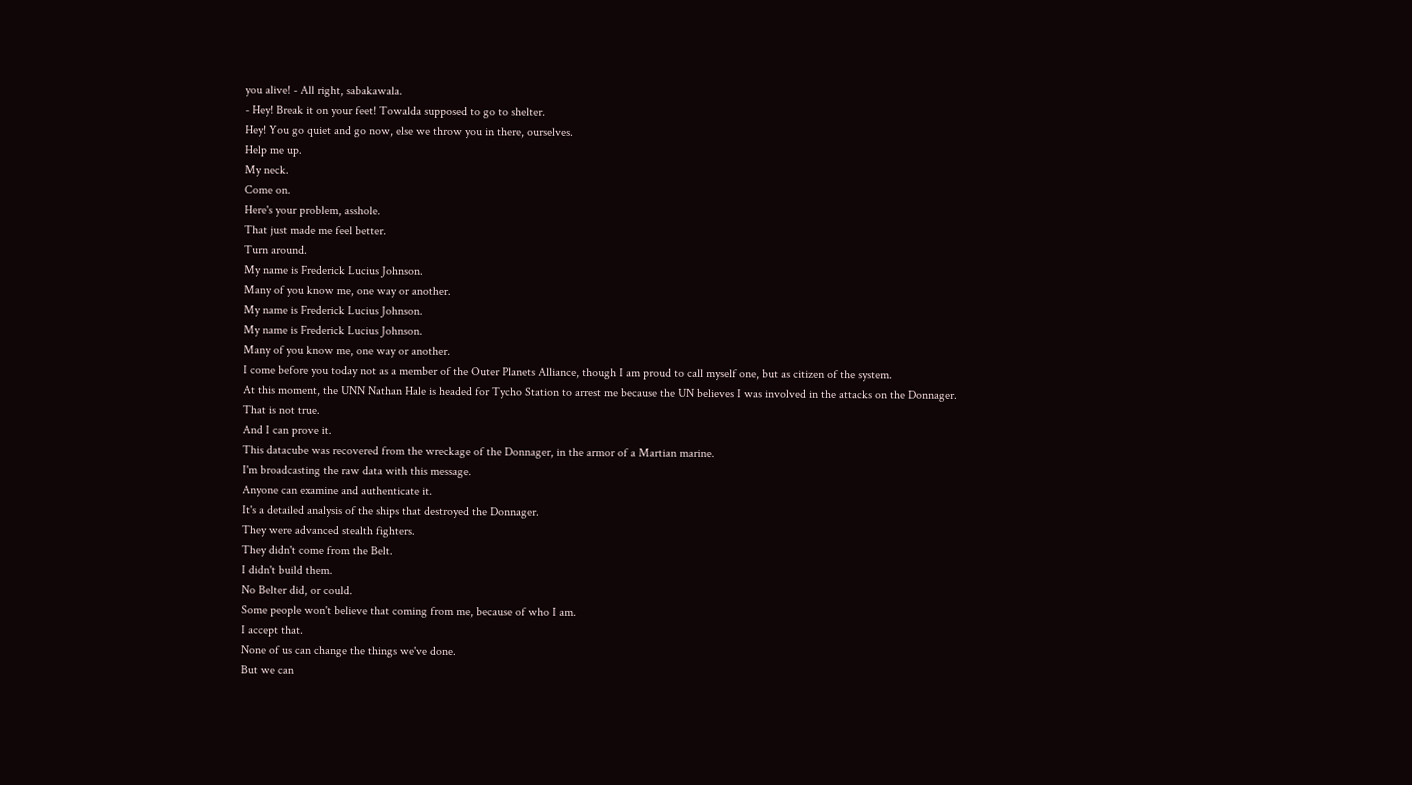you alive! - All right, sabakawala.
- Hey! Break it on your feet! Towalda supposed to go to shelter.
Hey! You go quiet and go now, else we throw you in there, ourselves.
Help me up.
My neck.
Come on.
Here's your problem, asshole.
That just made me feel better.
Turn around.
My name is Frederick Lucius Johnson.
Many of you know me, one way or another.
My name is Frederick Lucius Johnson.
My name is Frederick Lucius Johnson.
Many of you know me, one way or another.
I come before you today not as a member of the Outer Planets Alliance, though I am proud to call myself one, but as citizen of the system.
At this moment, the UNN Nathan Hale is headed for Tycho Station to arrest me because the UN believes I was involved in the attacks on the Donnager.
That is not true.
And I can prove it.
This datacube was recovered from the wreckage of the Donnager, in the armor of a Martian marine.
I'm broadcasting the raw data with this message.
Anyone can examine and authenticate it.
It's a detailed analysis of the ships that destroyed the Donnager.
They were advanced stealth fighters.
They didn't come from the Belt.
I didn't build them.
No Belter did, or could.
Some people won't believe that coming from me, because of who I am.
I accept that.
None of us can change the things we've done.
But we can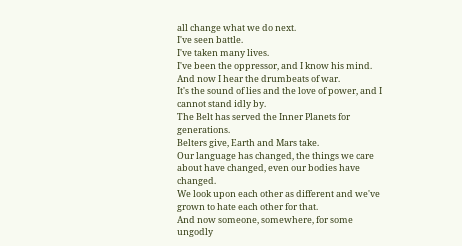all change what we do next.
I've seen battle.
I've taken many lives.
I've been the oppressor, and I know his mind.
And now I hear the drumbeats of war.
It's the sound of lies and the love of power, and I cannot stand idly by.
The Belt has served the Inner Planets for generations.
Belters give, Earth and Mars take.
Our language has changed, the things we care about have changed, even our bodies have changed.
We look upon each other as different and we've grown to hate each other for that.
And now someone, somewhere, for some ungodly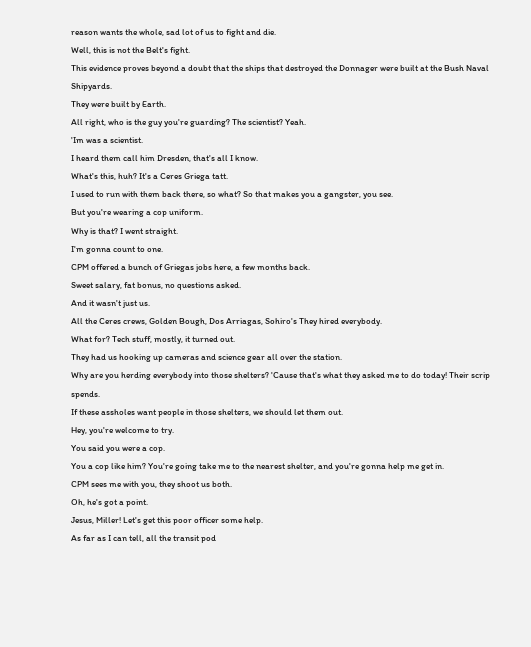reason wants the whole, sad lot of us to fight and die.
Well, this is not the Belt's fight.
This evidence proves beyond a doubt that the ships that destroyed the Donnager were built at the Bush Naval Shipyards.
They were built by Earth.
All right, who is the guy you're guarding? The scientist? Yeah.
'Im was a scientist.
I heard them call him Dresden, that's all I know.
What's this, huh? It's a Ceres Griega tatt.
I used to run with them back there, so what? So that makes you a gangster, you see.
But you're wearing a cop uniform.
Why is that? I went straight.
I'm gonna count to one.
CPM offered a bunch of Griegas jobs here, a few months back.
Sweet salary, fat bonus, no questions asked.
And it wasn't just us.
All the Ceres crews, Golden Bough, Dos Arriagas, Sohiro's They hired everybody.
What for? Tech stuff, mostly, it turned out.
They had us hooking up cameras and science gear all over the station.
Why are you herding everybody into those shelters? 'Cause that's what they asked me to do today! Their scrip spends.
If these assholes want people in those shelters, we should let them out.
Hey, you're welcome to try.
You said you were a cop.
You a cop like him? You're going take me to the nearest shelter, and you're gonna help me get in.
CPM sees me with you, they shoot us both.
Oh, he's got a point.
Jesus, Miller! Let's get this poor officer some help.
As far as I can tell, all the transit pod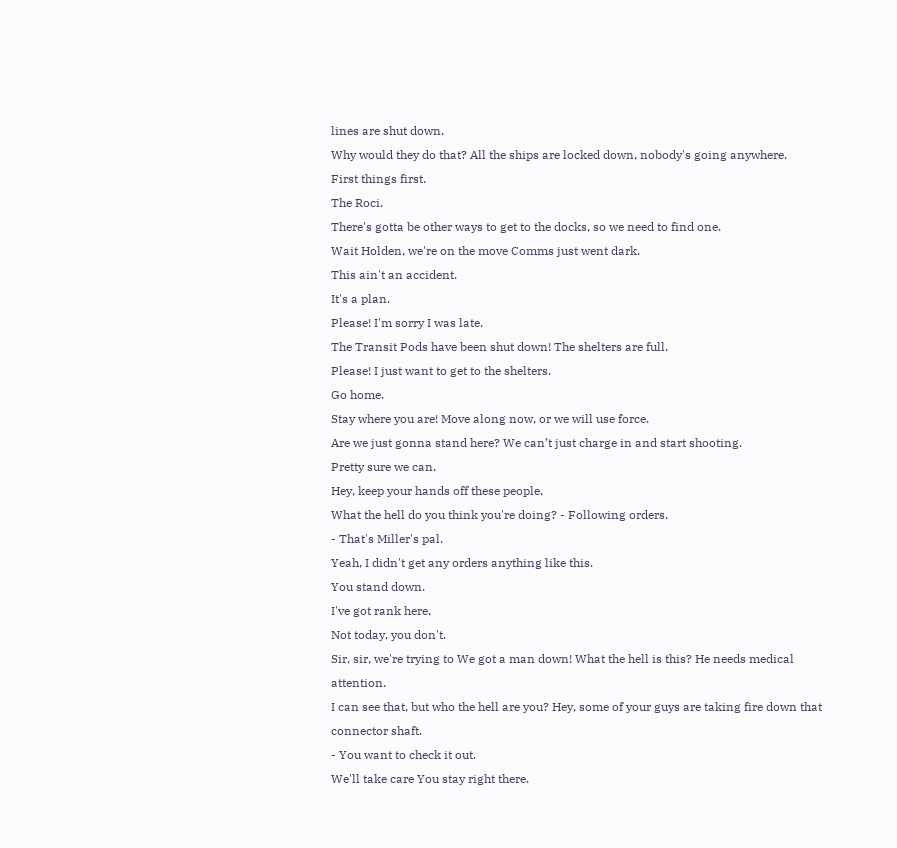lines are shut down.
Why would they do that? All the ships are locked down, nobody's going anywhere.
First things first.
The Roci.
There's gotta be other ways to get to the docks, so we need to find one.
Wait Holden, we're on the move Comms just went dark.
This ain't an accident.
It's a plan.
Please! I'm sorry I was late.
The Transit Pods have been shut down! The shelters are full.
Please! I just want to get to the shelters.
Go home.
Stay where you are! Move along now, or we will use force.
Are we just gonna stand here? We can’t just charge in and start shooting.
Pretty sure we can.
Hey, keep your hands off these people.
What the hell do you think you're doing? - Following orders.
- That's Miller's pal.
Yeah, I didn't get any orders anything like this.
You stand down.
I've got rank here.
Not today, you don't.
Sir, sir, we're trying to We got a man down! What the hell is this? He needs medical attention.
I can see that, but who the hell are you? Hey, some of your guys are taking fire down that connector shaft.
- You want to check it out.
We'll take care You stay right there.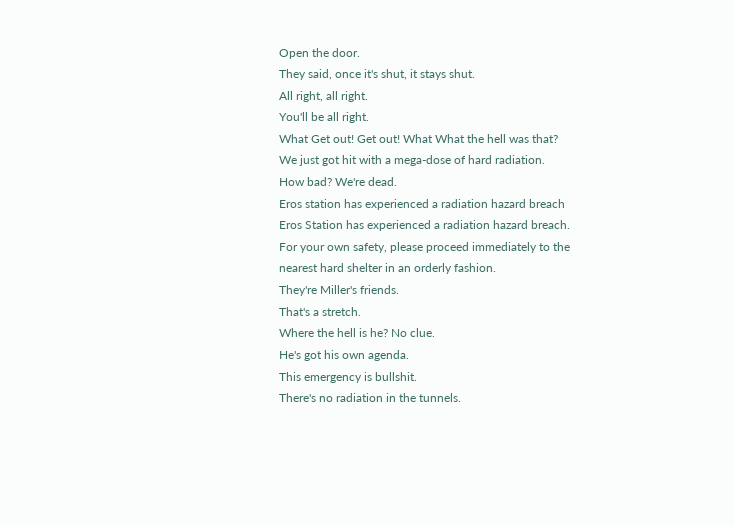Open the door.
They said, once it's shut, it stays shut.
All right, all right.
You'll be all right.
What Get out! Get out! What What the hell was that? We just got hit with a mega-dose of hard radiation.
How bad? We're dead.
Eros station has experienced a radiation hazard breach Eros Station has experienced a radiation hazard breach.
For your own safety, please proceed immediately to the nearest hard shelter in an orderly fashion.
They're Miller's friends.
That's a stretch.
Where the hell is he? No clue.
He's got his own agenda.
This emergency is bullshit.
There's no radiation in the tunnels.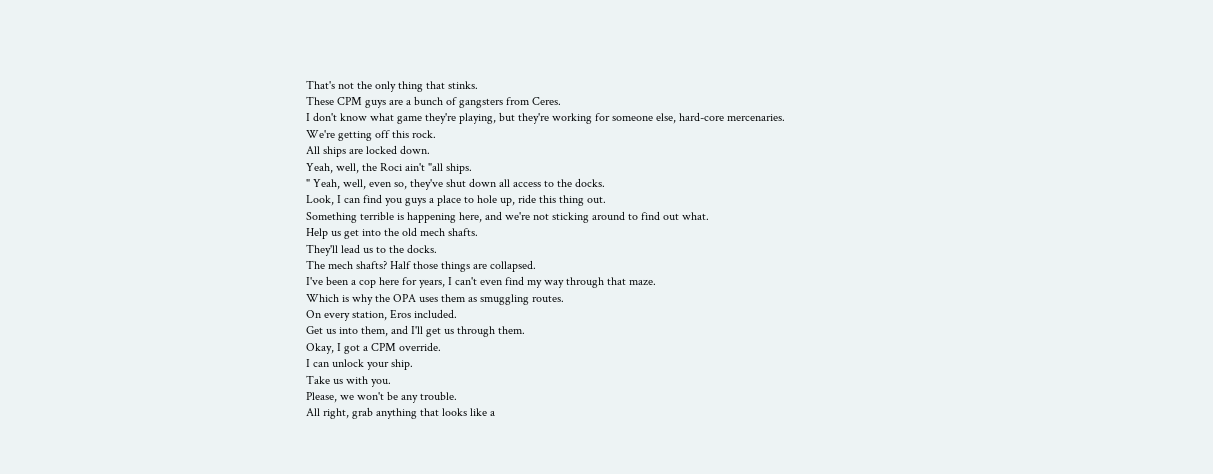That's not the only thing that stinks.
These CPM guys are a bunch of gangsters from Ceres.
I don't know what game they're playing, but they're working for someone else, hard-core mercenaries.
We're getting off this rock.
All ships are locked down.
Yeah, well, the Roci ain't "all ships.
" Yeah, well, even so, they've shut down all access to the docks.
Look, I can find you guys a place to hole up, ride this thing out.
Something terrible is happening here, and we're not sticking around to find out what.
Help us get into the old mech shafts.
They'll lead us to the docks.
The mech shafts? Half those things are collapsed.
I've been a cop here for years, I can't even find my way through that maze.
Which is why the OPA uses them as smuggling routes.
On every station, Eros included.
Get us into them, and I'll get us through them.
Okay, I got a CPM override.
I can unlock your ship.
Take us with you.
Please, we won't be any trouble.
All right, grab anything that looks like a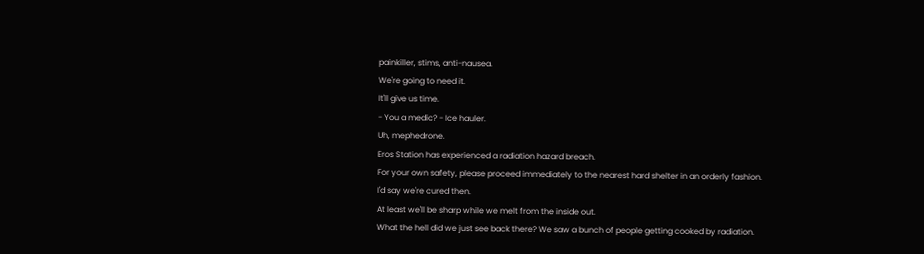painkiller, stims, anti-nausea.
We're going to need it.
It'll give us time.
- You a medic? - Ice hauler.
Uh, mephedrone.
Eros Station has experienced a radiation hazard breach.
For your own safety, please proceed immediately to the nearest hard shelter in an orderly fashion.
I'd say we're cured then.
At least we'll be sharp while we melt from the inside out.
What the hell did we just see back there? We saw a bunch of people getting cooked by radiation.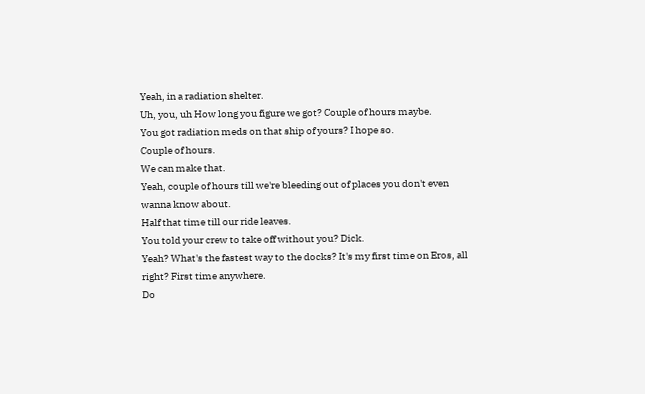Yeah, in a radiation shelter.
Uh, you, uh How long you figure we got? Couple of hours maybe.
You got radiation meds on that ship of yours? I hope so.
Couple of hours.
We can make that.
Yeah, couple of hours till we're bleeding out of places you don't even wanna know about.
Half that time till our ride leaves.
You told your crew to take off without you? Dick.
Yeah? What's the fastest way to the docks? It's my first time on Eros, all right? First time anywhere.
Do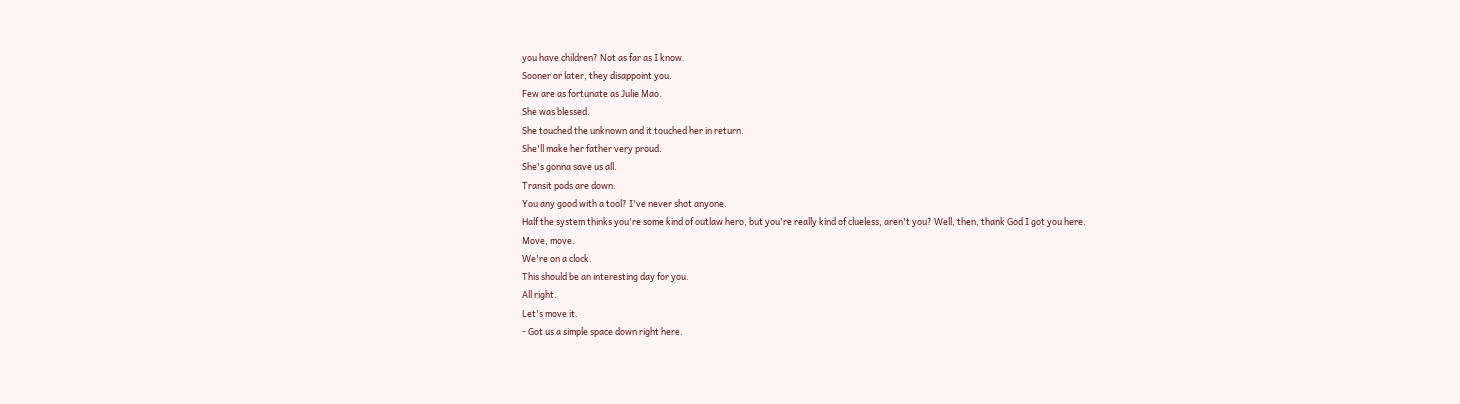you have children? Not as far as I know.
Sooner or later, they disappoint you.
Few are as fortunate as Julie Mao.
She was blessed.
She touched the unknown and it touched her in return.
She'll make her father very proud.
She's gonna save us all.
Transit pods are down.
You any good with a tool? I've never shot anyone.
Half the system thinks you're some kind of outlaw hero, but you're really kind of clueless, aren't you? Well, then, thank God I got you here.
Move, move.
We're on a clock.
This should be an interesting day for you.
All right.
Let's move it.
- Got us a simple space down right here.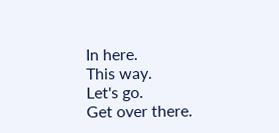In here.
This way.
Let's go.
Get over there.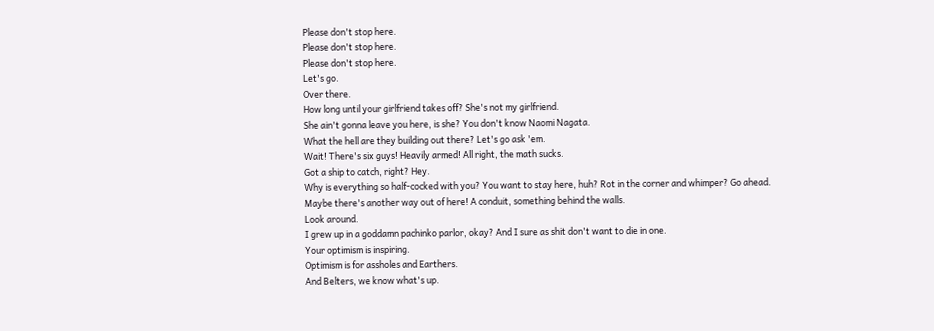Please don't stop here.
Please don't stop here.
Please don't stop here.
Let's go.
Over there.
How long until your girlfriend takes off? She's not my girlfriend.
She ain't gonna leave you here, is she? You don't know Naomi Nagata.
What the hell are they building out there? Let's go ask 'em.
Wait! There's six guys! Heavily armed! All right, the math sucks.
Got a ship to catch, right? Hey.
Why is everything so half-cocked with you? You want to stay here, huh? Rot in the corner and whimper? Go ahead.
Maybe there's another way out of here! A conduit, something behind the walls.
Look around.
I grew up in a goddamn pachinko parlor, okay? And I sure as shit don't want to die in one.
Your optimism is inspiring.
Optimism is for assholes and Earthers.
And Belters, we know what's up.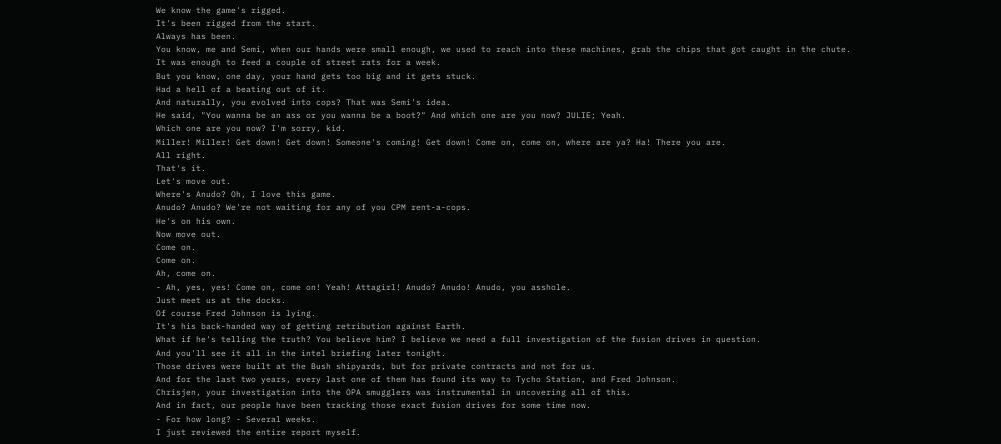We know the game's rigged.
It's been rigged from the start.
Always has been.
You know, me and Semi, when our hands were small enough, we used to reach into these machines, grab the chips that got caught in the chute.
It was enough to feed a couple of street rats for a week.
But you know, one day, your hand gets too big and it gets stuck.
Had a hell of a beating out of it.
And naturally, you evolved into cops? That was Semi's idea.
He said, "You wanna be an ass or you wanna be a boot?" And which one are you now? JULIE; Yeah.
Which one are you now? I'm sorry, kid.
Miller! Miller! Get down! Get down! Someone's coming! Get down! Come on, come on, where are ya? Ha! There you are.
All right.
That's it.
Let's move out.
Where's Anudo? Oh, I love this game.
Anudo? Anudo? We're not waiting for any of you CPM rent-a-cops.
He's on his own.
Now move out.
Come on.
Come on.
Ah, come on.
- Ah, yes, yes! Come on, come on! Yeah! Attagirl! Anudo? Anudo! Anudo, you asshole.
Just meet us at the docks.
Of course Fred Johnson is lying.
It's his back-handed way of getting retribution against Earth.
What if he's telling the truth? You believe him? I believe we need a full investigation of the fusion drives in question.
And you'll see it all in the intel briefing later tonight.
Those drives were built at the Bush shipyards, but for private contracts and not for us.
And for the last two years, every last one of them has found its way to Tycho Station, and Fred Johnson.
Chrisjen, your investigation into the OPA smugglers was instrumental in uncovering all of this.
And in fact, our people have been tracking those exact fusion drives for some time now.
- For how long? - Several weeks.
I just reviewed the entire report myself.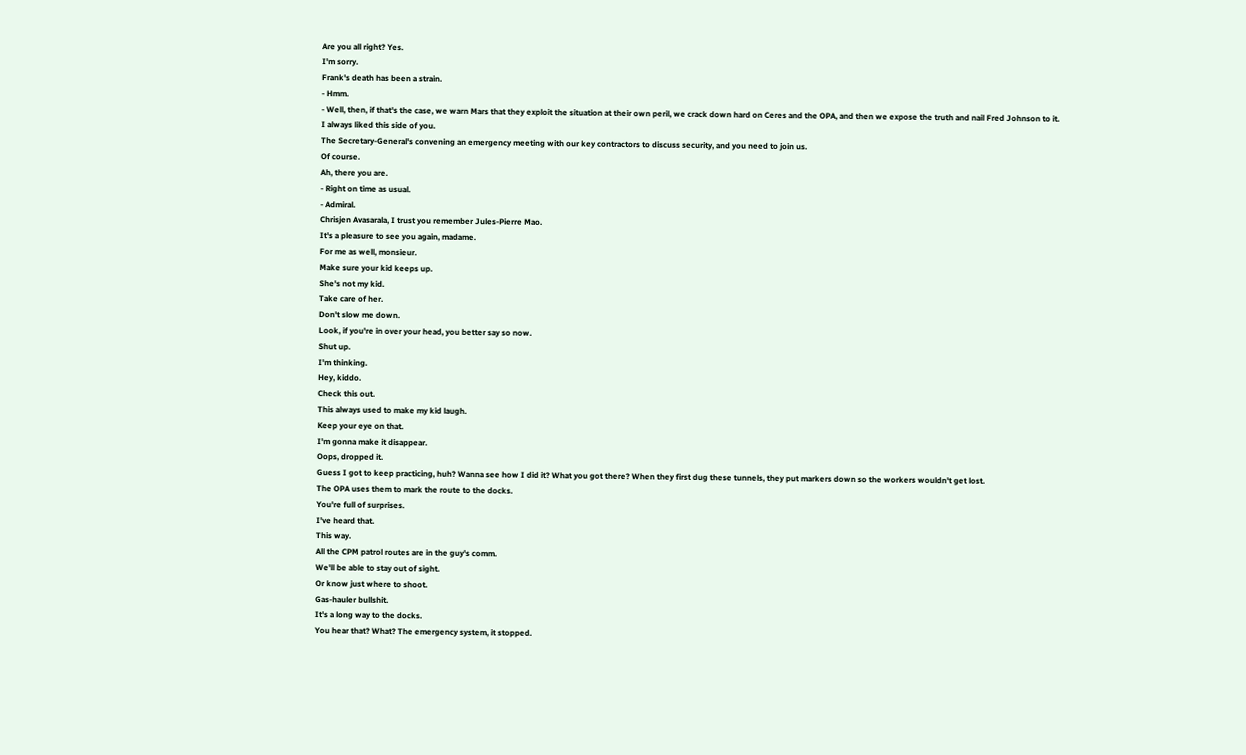Are you all right? Yes.
I'm sorry.
Frank's death has been a strain.
- Hmm.
- Well, then, if that's the case, we warn Mars that they exploit the situation at their own peril, we crack down hard on Ceres and the OPA, and then we expose the truth and nail Fred Johnson to it.
I always liked this side of you.
The Secretary-General's convening an emergency meeting with our key contractors to discuss security, and you need to join us.
Of course.
Ah, there you are.
- Right on time as usual.
- Admiral.
Chrisjen Avasarala, I trust you remember Jules-Pierre Mao.
It's a pleasure to see you again, madame.
For me as well, monsieur.
Make sure your kid keeps up.
She's not my kid.
Take care of her.
Don't slow me down.
Look, if you're in over your head, you better say so now.
Shut up.
I'm thinking.
Hey, kiddo.
Check this out.
This always used to make my kid laugh.
Keep your eye on that.
I'm gonna make it disappear.
Oops, dropped it.
Guess I got to keep practicing, huh? Wanna see how I did it? What you got there? When they first dug these tunnels, they put markers down so the workers wouldn't get lost.
The OPA uses them to mark the route to the docks.
You're full of surprises.
I've heard that.
This way.
All the CPM patrol routes are in the guy's comm.
We'll be able to stay out of sight.
Or know just where to shoot.
Gas-hauler bullshit.
It's a long way to the docks.
You hear that? What? The emergency system, it stopped.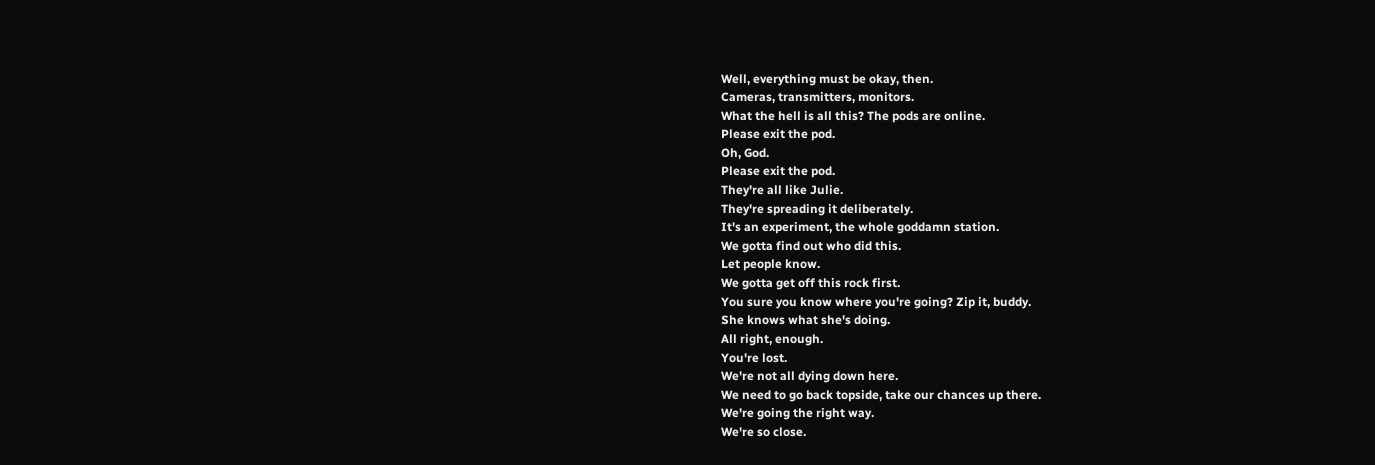Well, everything must be okay, then.
Cameras, transmitters, monitors.
What the hell is all this? The pods are online.
Please exit the pod.
Oh, God.
Please exit the pod.
They're all like Julie.
They're spreading it deliberately.
It's an experiment, the whole goddamn station.
We gotta find out who did this.
Let people know.
We gotta get off this rock first.
You sure you know where you're going? Zip it, buddy.
She knows what she's doing.
All right, enough.
You're lost.
We're not all dying down here.
We need to go back topside, take our chances up there.
We're going the right way.
We're so close.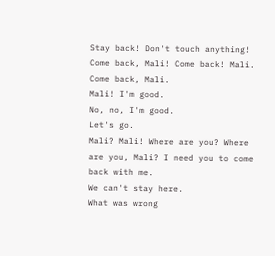Stay back! Don't touch anything! Come back, Mali! Come back! Mali.
Come back, Mali.
Mali! I'm good.
No, no, I'm good.
Let's go.
Mali? Mali! Where are you? Where are you, Mali? I need you to come back with me.
We can't stay here.
What was wrong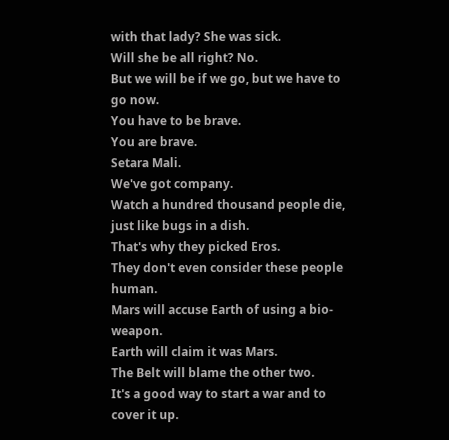with that lady? She was sick.
Will she be all right? No.
But we will be if we go, but we have to go now.
You have to be brave.
You are brave.
Setara Mali.
We've got company.
Watch a hundred thousand people die, just like bugs in a dish.
That's why they picked Eros.
They don't even consider these people human.
Mars will accuse Earth of using a bio-weapon.
Earth will claim it was Mars.
The Belt will blame the other two.
It's a good way to start a war and to cover it up.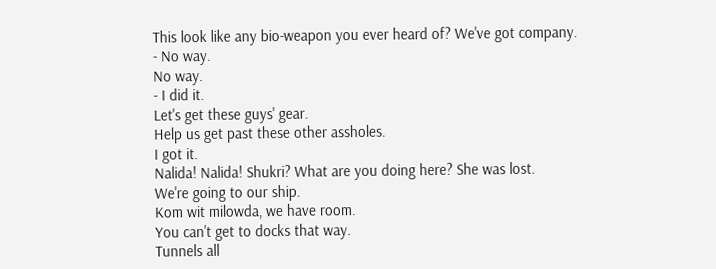This look like any bio-weapon you ever heard of? We've got company.
- No way.
No way.
- I did it.
Let's get these guys' gear.
Help us get past these other assholes.
I got it.
Nalida! Nalida! Shukri? What are you doing here? She was lost.
We're going to our ship.
Kom wit milowda, we have room.
You can't get to docks that way.
Tunnels all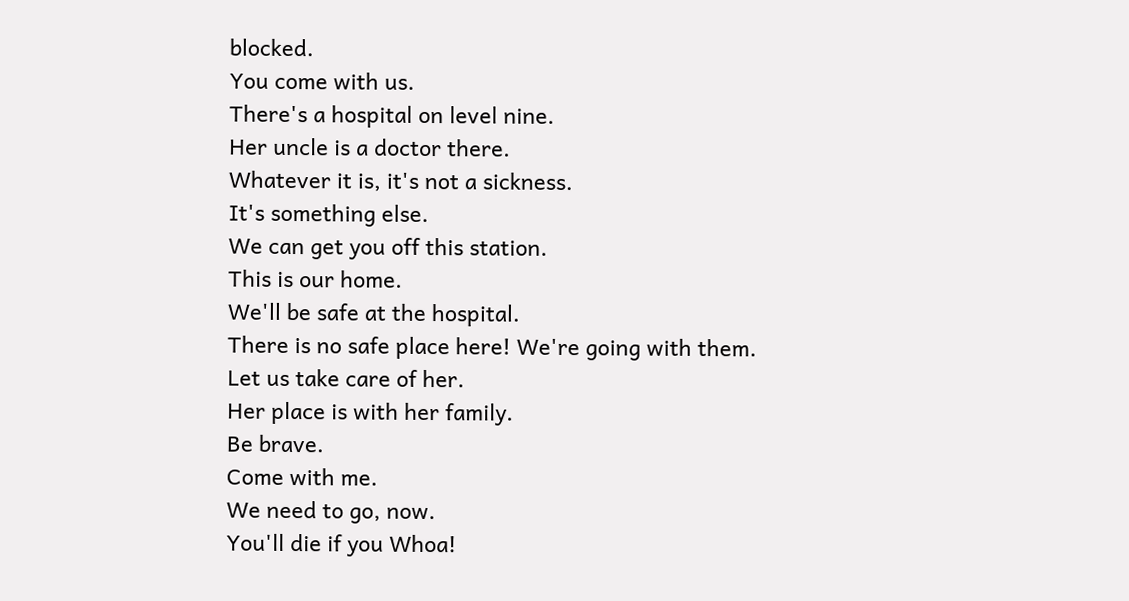blocked.
You come with us.
There's a hospital on level nine.
Her uncle is a doctor there.
Whatever it is, it's not a sickness.
It's something else.
We can get you off this station.
This is our home.
We'll be safe at the hospital.
There is no safe place here! We're going with them.
Let us take care of her.
Her place is with her family.
Be brave.
Come with me.
We need to go, now.
You'll die if you Whoa!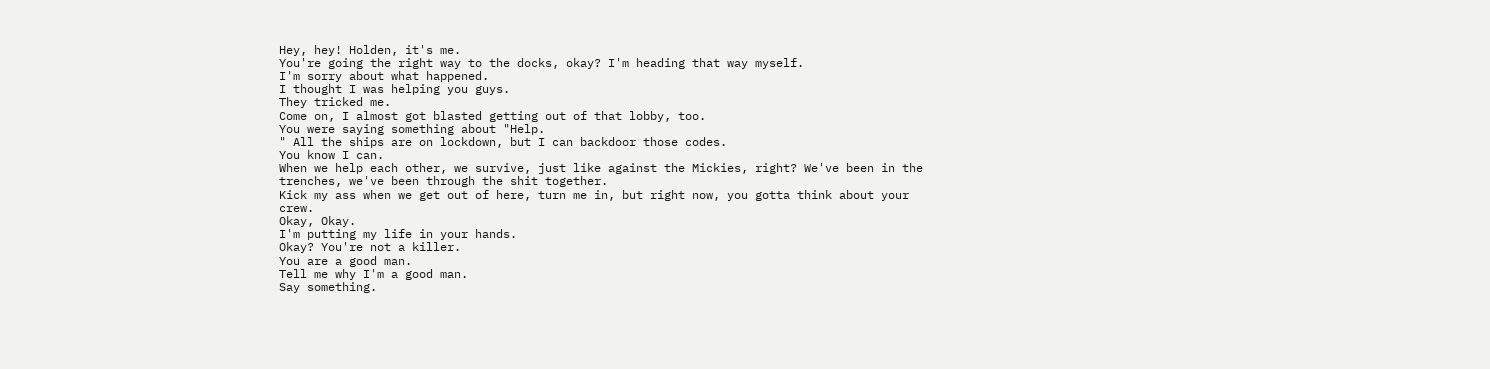Hey, hey! Holden, it's me.
You're going the right way to the docks, okay? I'm heading that way myself.
I'm sorry about what happened.
I thought I was helping you guys.
They tricked me.
Come on, I almost got blasted getting out of that lobby, too.
You were saying something about "Help.
" All the ships are on lockdown, but I can backdoor those codes.
You know I can.
When we help each other, we survive, just like against the Mickies, right? We've been in the trenches, we've been through the shit together.
Kick my ass when we get out of here, turn me in, but right now, you gotta think about your crew.
Okay, Okay.
I'm putting my life in your hands.
Okay? You're not a killer.
You are a good man.
Tell me why I'm a good man.
Say something.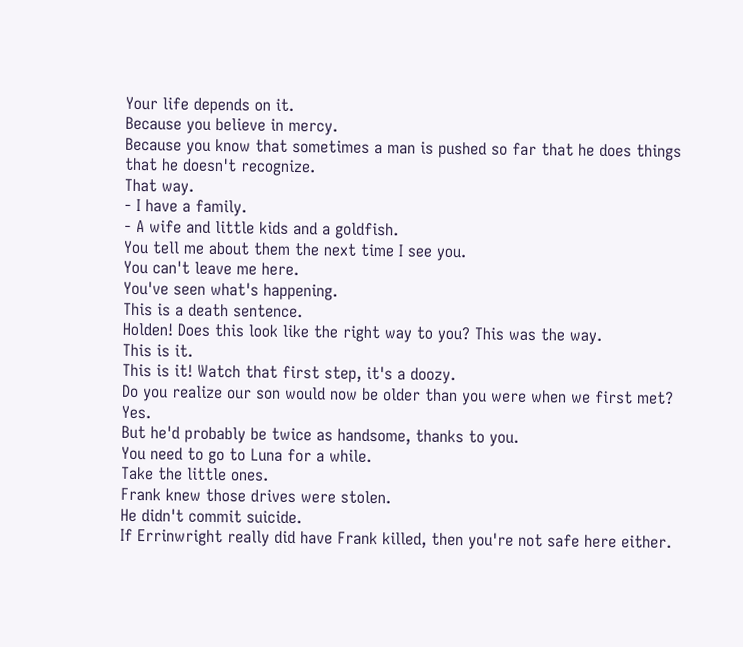Your life depends on it.
Because you believe in mercy.
Because you know that sometimes a man is pushed so far that he does things that he doesn't recognize.
That way.
- I have a family.
- A wife and little kids and a goldfish.
You tell me about them the next time I see you.
You can't leave me here.
You've seen what's happening.
This is a death sentence.
Holden! Does this look like the right way to you? This was the way.
This is it.
This is it! Watch that first step, it's a doozy.
Do you realize our son would now be older than you were when we first met? Yes.
But he'd probably be twice as handsome, thanks to you.
You need to go to Luna for a while.
Take the little ones.
Frank knew those drives were stolen.
He didn't commit suicide.
If Errinwright really did have Frank killed, then you're not safe here either.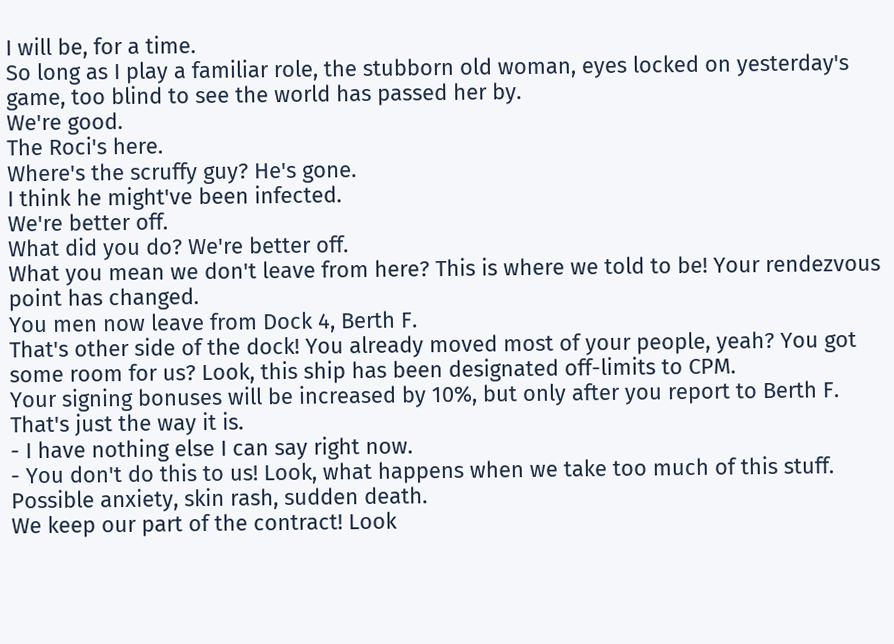I will be, for a time.
So long as I play a familiar role, the stubborn old woman, eyes locked on yesterday's game, too blind to see the world has passed her by.
We're good.
The Roci's here.
Where's the scruffy guy? He's gone.
I think he might've been infected.
We're better off.
What did you do? We're better off.
What you mean we don't leave from here? This is where we told to be! Your rendezvous point has changed.
You men now leave from Dock 4, Berth F.
That's other side of the dock! You already moved most of your people, yeah? You got some room for us? Look, this ship has been designated off-limits to CPM.
Your signing bonuses will be increased by 10%, but only after you report to Berth F.
That's just the way it is.
- I have nothing else I can say right now.
- You don't do this to us! Look, what happens when we take too much of this stuff.
Possible anxiety, skin rash, sudden death.
We keep our part of the contract! Look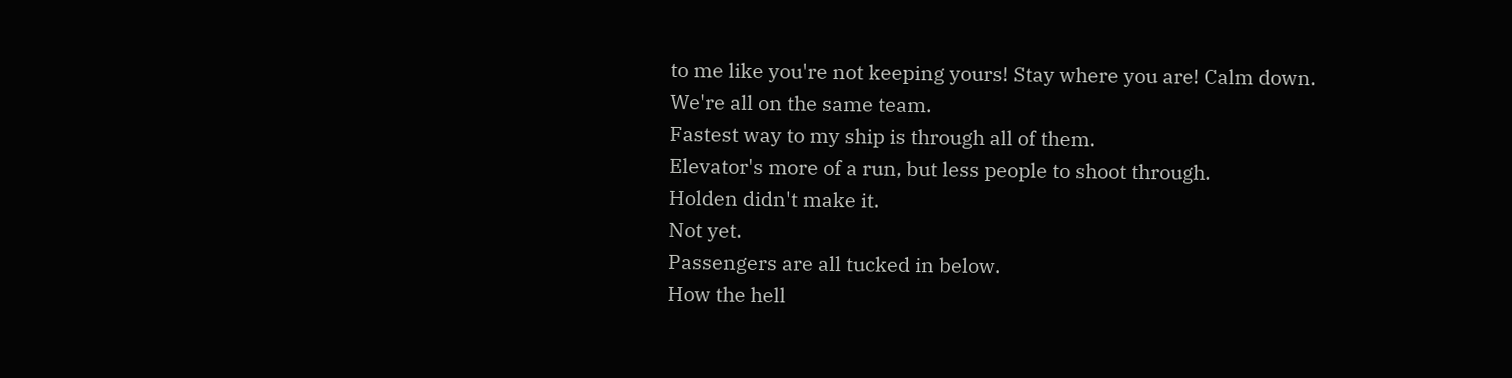to me like you're not keeping yours! Stay where you are! Calm down.
We're all on the same team.
Fastest way to my ship is through all of them.
Elevator's more of a run, but less people to shoot through.
Holden didn't make it.
Not yet.
Passengers are all tucked in below.
How the hell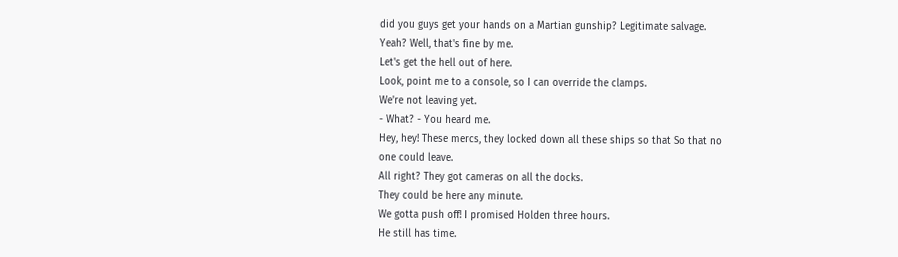did you guys get your hands on a Martian gunship? Legitimate salvage.
Yeah? Well, that's fine by me.
Let's get the hell out of here.
Look, point me to a console, so I can override the clamps.
We're not leaving yet.
- What? - You heard me.
Hey, hey! These mercs, they locked down all these ships so that So that no one could leave.
All right? They got cameras on all the docks.
They could be here any minute.
We gotta push off! I promised Holden three hours.
He still has time.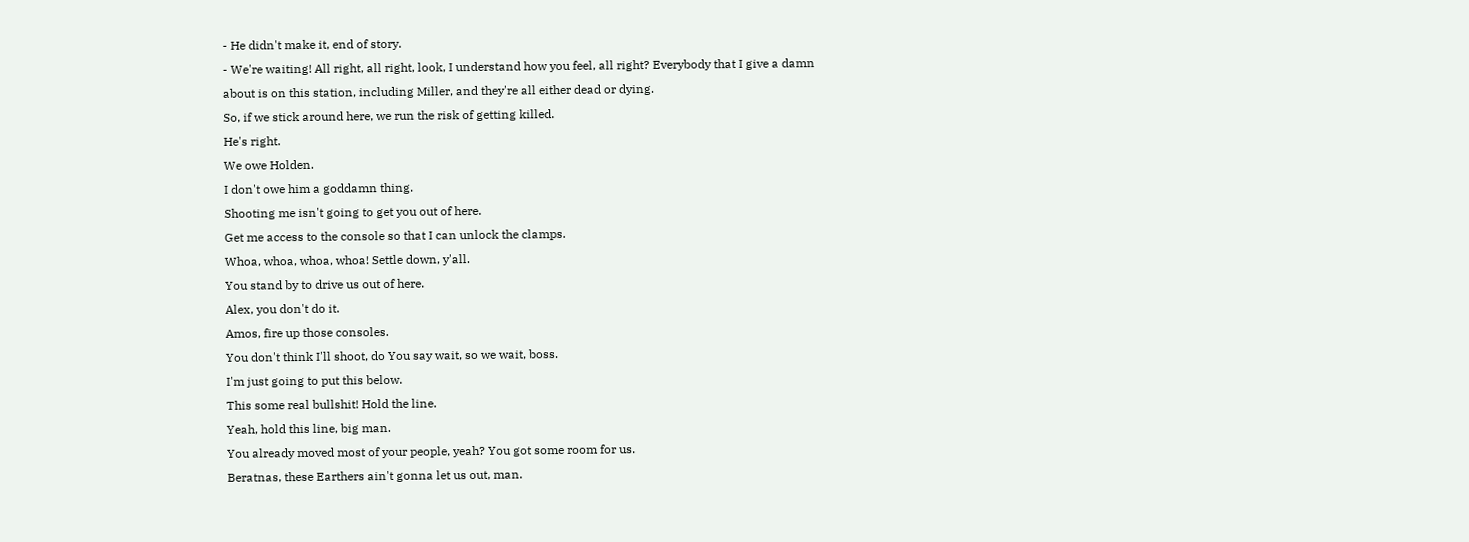- He didn't make it, end of story.
- We're waiting! All right, all right, look, I understand how you feel, all right? Everybody that I give a damn about is on this station, including Miller, and they're all either dead or dying.
So, if we stick around here, we run the risk of getting killed.
He's right.
We owe Holden.
I don't owe him a goddamn thing.
Shooting me isn't going to get you out of here.
Get me access to the console so that I can unlock the clamps.
Whoa, whoa, whoa, whoa! Settle down, y'all.
You stand by to drive us out of here.
Alex, you don't do it.
Amos, fire up those consoles.
You don't think I'll shoot, do You say wait, so we wait, boss.
I'm just going to put this below.
This some real bullshit! Hold the line.
Yeah, hold this line, big man.
You already moved most of your people, yeah? You got some room for us.
Beratnas, these Earthers ain't gonna let us out, man.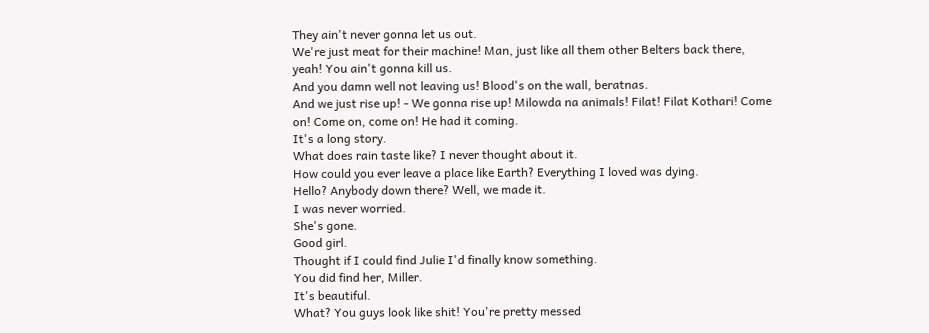They ain't never gonna let us out.
We're just meat for their machine! Man, just like all them other Belters back there, yeah! You ain't gonna kill us.
And you damn well not leaving us! Blood's on the wall, beratnas.
And we just rise up! - We gonna rise up! Milowda na animals! Filat! Filat Kothari! Come on! Come on, come on! He had it coming.
It's a long story.
What does rain taste like? I never thought about it.
How could you ever leave a place like Earth? Everything I loved was dying.
Hello? Anybody down there? Well, we made it.
I was never worried.
She's gone.
Good girl.
Thought if I could find Julie I'd finally know something.
You did find her, Miller.
It's beautiful.
What? You guys look like shit! You're pretty messed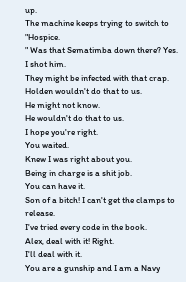up.
The machine keeps trying to switch to "Hospice.
" Was that Sematimba down there? Yes.
I shot him.
They might be infected with that crap.
Holden wouldn't do that to us.
He might not know.
He wouldn't do that to us.
I hope you're right.
You waited.
Knew I was right about you.
Being in charge is a shit job.
You can have it.
Son of a bitch! I can't get the clamps to release.
I've tried every code in the book.
Alex, deal with it! Right.
I'll deal with it.
You are a gunship and I am a Navy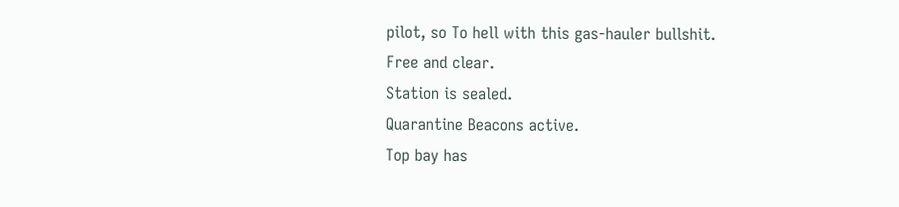pilot, so To hell with this gas-hauler bullshit.
Free and clear.
Station is sealed.
Quarantine Beacons active.
Top bay has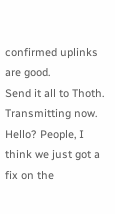confirmed uplinks are good.
Send it all to Thoth.
Transmitting now.
Hello? People, I think we just got a fix on the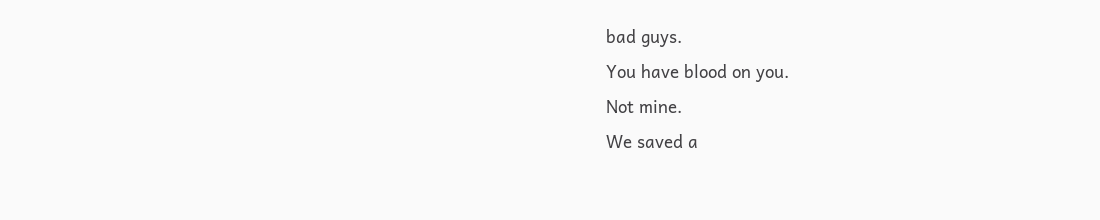bad guys.
You have blood on you.
Not mine.
We saved a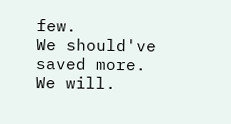few.
We should've saved more.
We will.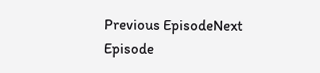Previous EpisodeNext Episode